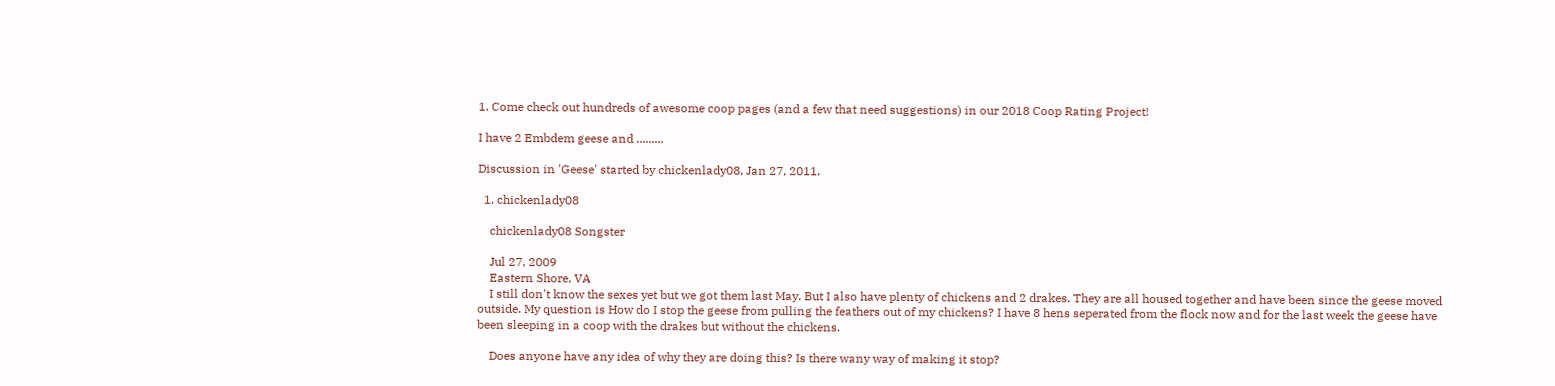1. Come check out hundreds of awesome coop pages (and a few that need suggestions) in our 2018 Coop Rating Project!

I have 2 Embdem geese and .........

Discussion in 'Geese' started by chickenlady08, Jan 27, 2011.

  1. chickenlady08

    chickenlady08 Songster

    Jul 27, 2009
    Eastern Shore, VA
    I still don't know the sexes yet but we got them last May. But I also have plenty of chickens and 2 drakes. They are all housed together and have been since the geese moved outside. My question is How do I stop the geese from pulling the feathers out of my chickens? I have 8 hens seperated from the flock now and for the last week the geese have been sleeping in a coop with the drakes but without the chickens.

    Does anyone have any idea of why they are doing this? Is there wany way of making it stop?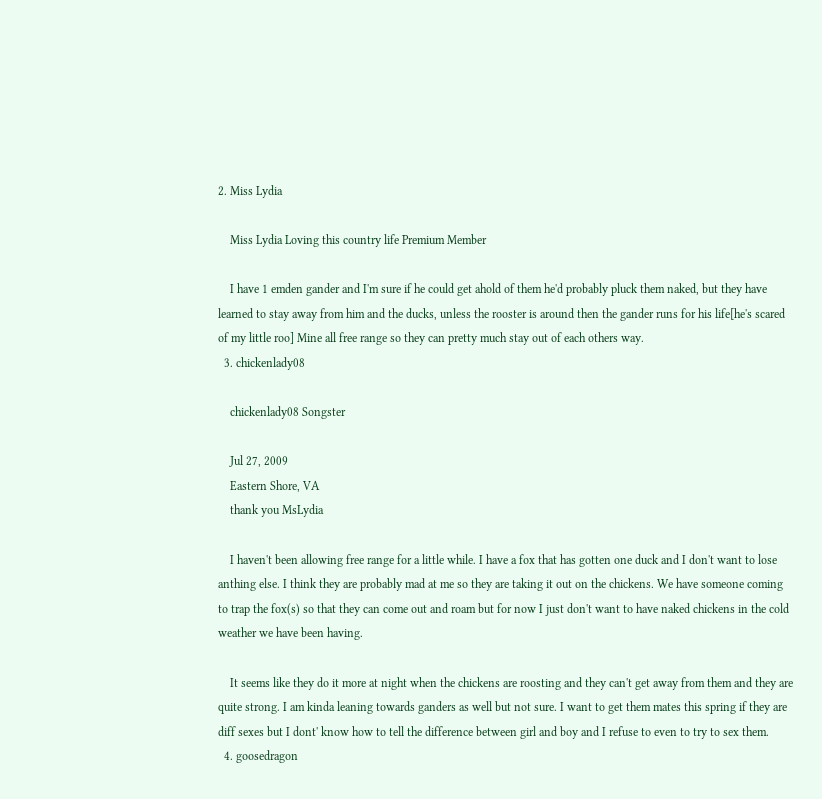2. Miss Lydia

    Miss Lydia Loving this country life Premium Member

    I have 1 emden gander and I'm sure if he could get ahold of them he'd probably pluck them naked, but they have learned to stay away from him and the ducks, unless the rooster is around then the gander runs for his life[he's scared of my little roo] Mine all free range so they can pretty much stay out of each others way.
  3. chickenlady08

    chickenlady08 Songster

    Jul 27, 2009
    Eastern Shore, VA
    thank you MsLydia

    I haven't been allowing free range for a little while. I have a fox that has gotten one duck and I don't want to lose anthing else. I think they are probably mad at me so they are taking it out on the chickens. We have someone coming to trap the fox(s) so that they can come out and roam but for now I just don't want to have naked chickens in the cold weather we have been having.

    It seems like they do it more at night when the chickens are roosting and they can't get away from them and they are quite strong. I am kinda leaning towards ganders as well but not sure. I want to get them mates this spring if they are diff sexes but I dont' know how to tell the difference between girl and boy and I refuse to even to try to sex them.
  4. goosedragon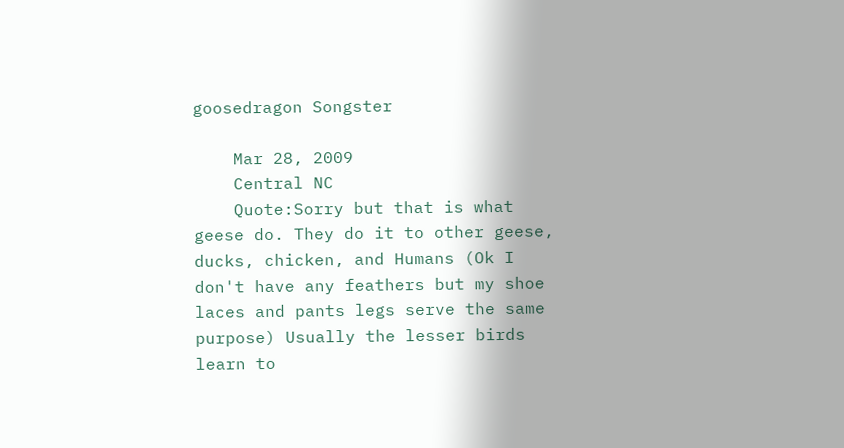goosedragon Songster

    Mar 28, 2009
    Central NC
    Quote:Sorry but that is what geese do. They do it to other geese, ducks, chicken, and Humans (Ok I don't have any feathers but my shoe laces and pants legs serve the same purpose) Usually the lesser birds learn to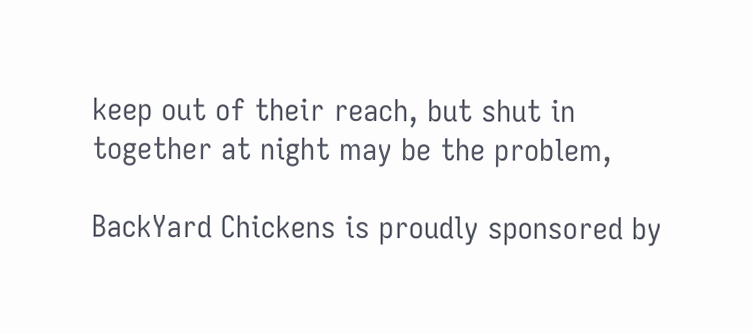keep out of their reach, but shut in together at night may be the problem,

BackYard Chickens is proudly sponsored by